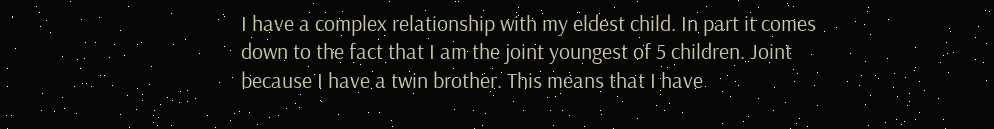I have a complex relationship with my eldest child. In part it comes down to the fact that I am the joint youngest of 5 children. Joint because I have a twin brother. This means that I have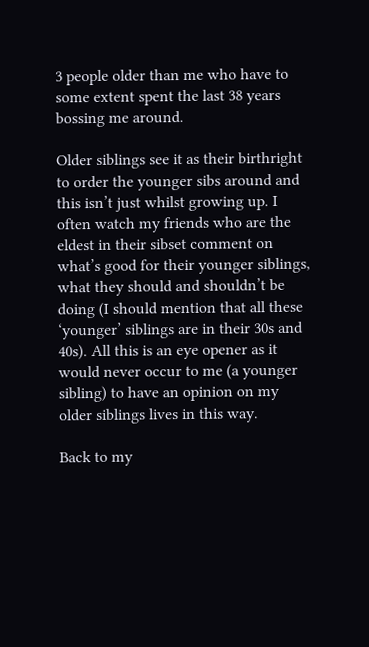3 people older than me who have to some extent spent the last 38 years bossing me around.

Older siblings see it as their birthright to order the younger sibs around and this isn’t just whilst growing up. I often watch my friends who are the eldest in their sibset comment on what’s good for their younger siblings, what they should and shouldn’t be doing (I should mention that all these ‘younger’ siblings are in their 30s and 40s). All this is an eye opener as it would never occur to me (a younger sibling) to have an opinion on my older siblings lives in this way.

Back to my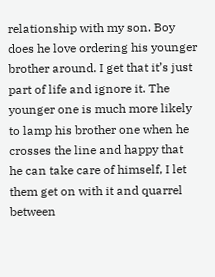relationship with my son. Boy does he love ordering his younger brother around. I get that it’s just part of life and ignore it. The younger one is much more likely to lamp his brother one when he crosses the line and happy that he can take care of himself, I let them get on with it and quarrel between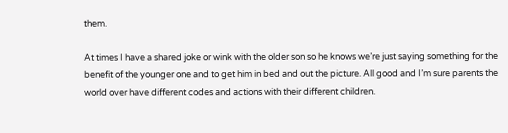them.

At times I have a shared joke or wink with the older son so he knows we’re just saying something for the benefit of the younger one and to get him in bed and out the picture. All good and I’m sure parents the world over have different codes and actions with their different children.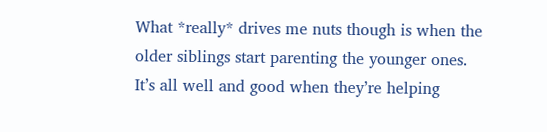What *really* drives me nuts though is when the older siblings start parenting the younger ones. It’s all well and good when they’re helping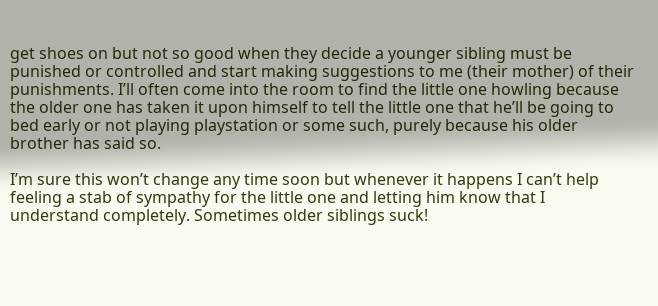get shoes on but not so good when they decide a younger sibling must be punished or controlled and start making suggestions to me (their mother) of their punishments. I’ll often come into the room to find the little one howling because the older one has taken it upon himself to tell the little one that he’ll be going to bed early or not playing playstation or some such, purely because his older brother has said so.

I’m sure this won’t change any time soon but whenever it happens I can’t help feeling a stab of sympathy for the little one and letting him know that I understand completely. Sometimes older siblings suck!